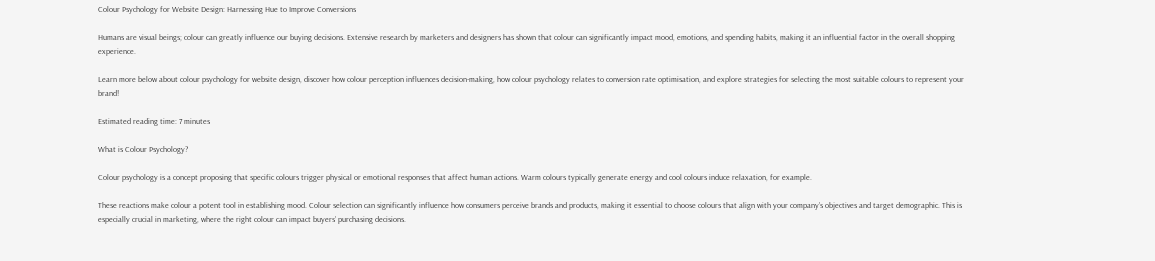Colour Psychology for Website Design: Harnessing Hue to Improve Conversions

Humans are visual beings; colour can greatly influence our buying decisions. Extensive research by marketers and designers has shown that colour can significantly impact mood, emotions, and spending habits, making it an influential factor in the overall shopping experience.

Learn more below about colour psychology for website design, discover how colour perception influences decision-making, how colour psychology relates to conversion rate optimisation, and explore strategies for selecting the most suitable colours to represent your brand!

Estimated reading time: 7 minutes

What is Colour Psychology?

Colour psychology is a concept proposing that specific colours trigger physical or emotional responses that affect human actions. Warm colours typically generate energy and cool colours induce relaxation, for example.

These reactions make colour a potent tool in establishing mood. Colour selection can significantly influence how consumers perceive brands and products, making it essential to choose colours that align with your company’s objectives and target demographic. This is especially crucial in marketing, where the right colour can impact buyers’ purchasing decisions.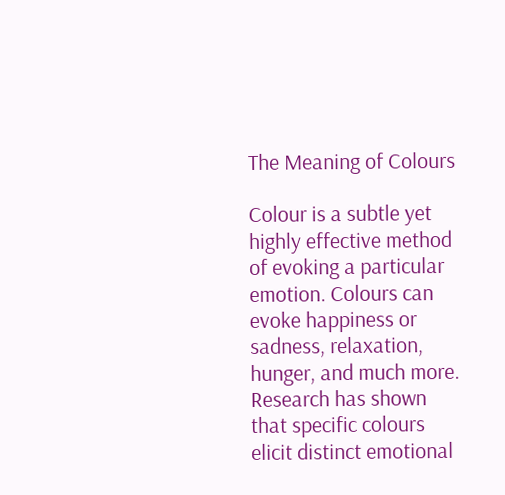The Meaning of Colours

Colour is a subtle yet highly effective method of evoking a particular emotion. Colours can evoke happiness or sadness, relaxation, hunger, and much more. Research has shown that specific colours elicit distinct emotional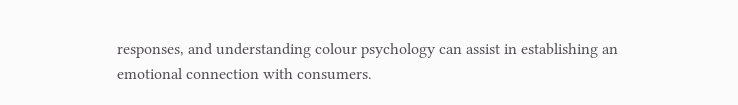responses, and understanding colour psychology can assist in establishing an emotional connection with consumers.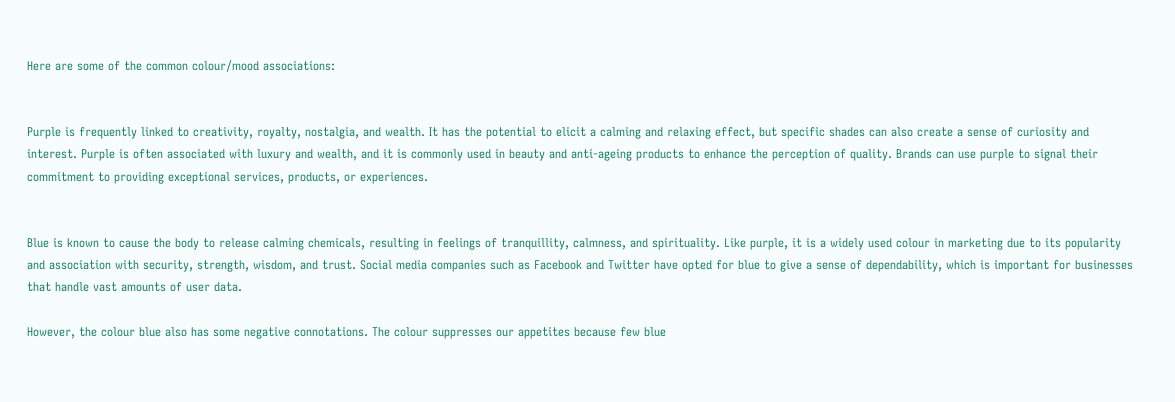Here are some of the common colour/mood associations:


Purple is frequently linked to creativity, royalty, nostalgia, and wealth. It has the potential to elicit a calming and relaxing effect, but specific shades can also create a sense of curiosity and interest. Purple is often associated with luxury and wealth, and it is commonly used in beauty and anti-ageing products to enhance the perception of quality. Brands can use purple to signal their commitment to providing exceptional services, products, or experiences.


Blue is known to cause the body to release calming chemicals, resulting in feelings of tranquillity, calmness, and spirituality. Like purple, it is a widely used colour in marketing due to its popularity and association with security, strength, wisdom, and trust. Social media companies such as Facebook and Twitter have opted for blue to give a sense of dependability, which is important for businesses that handle vast amounts of user data.

However, the colour blue also has some negative connotations. The colour suppresses our appetites because few blue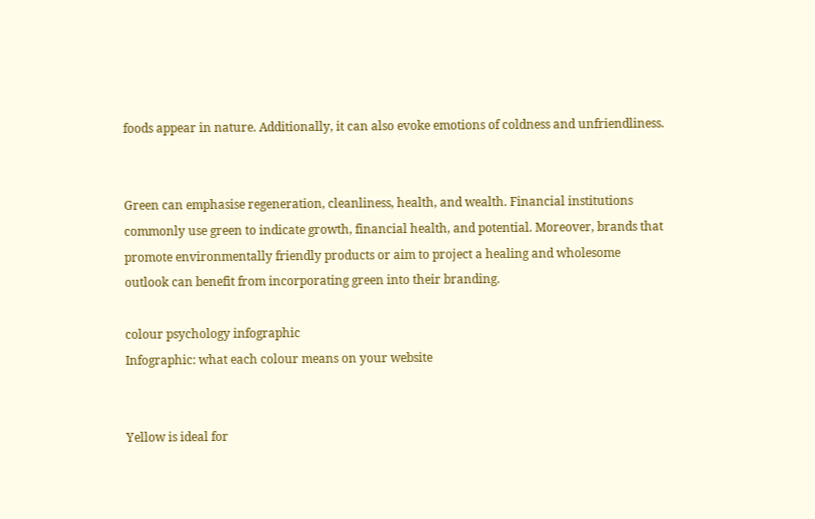foods appear in nature. Additionally, it can also evoke emotions of coldness and unfriendliness.


Green can emphasise regeneration, cleanliness, health, and wealth. Financial institutions commonly use green to indicate growth, financial health, and potential. Moreover, brands that promote environmentally friendly products or aim to project a healing and wholesome outlook can benefit from incorporating green into their branding.

colour psychology infographic
Infographic: what each colour means on your website


Yellow is ideal for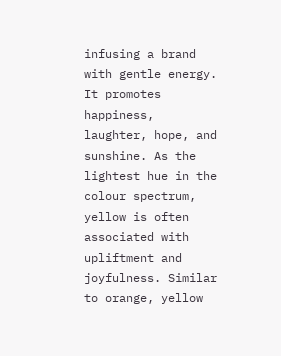infusing a brand with gentle energy. It promotes happiness, laughter, hope, and sunshine. As the lightest hue in the colour spectrum, yellow is often associated with upliftment and joyfulness. Similar to orange, yellow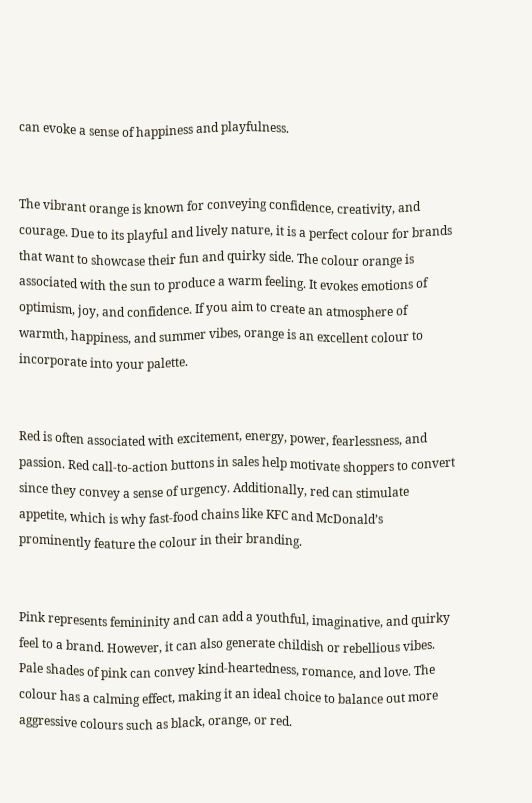can evoke a sense of happiness and playfulness.


The vibrant orange is known for conveying confidence, creativity, and courage. Due to its playful and lively nature, it is a perfect colour for brands that want to showcase their fun and quirky side. The colour orange is associated with the sun to produce a warm feeling. It evokes emotions of optimism, joy, and confidence. If you aim to create an atmosphere of warmth, happiness, and summer vibes, orange is an excellent colour to incorporate into your palette.


Red is often associated with excitement, energy, power, fearlessness, and passion. Red call-to-action buttons in sales help motivate shoppers to convert since they convey a sense of urgency. Additionally, red can stimulate appetite, which is why fast-food chains like KFC and McDonald’s prominently feature the colour in their branding.


Pink represents femininity and can add a youthful, imaginative, and quirky feel to a brand. However, it can also generate childish or rebellious vibes. Pale shades of pink can convey kind-heartedness, romance, and love. The colour has a calming effect, making it an ideal choice to balance out more aggressive colours such as black, orange, or red.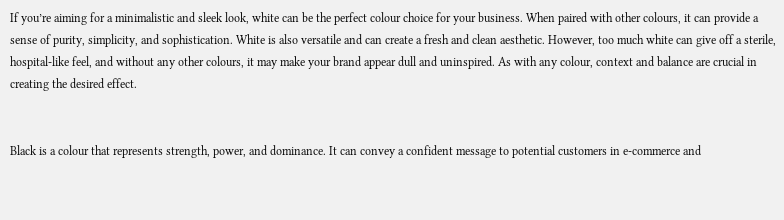If you’re aiming for a minimalistic and sleek look, white can be the perfect colour choice for your business. When paired with other colours, it can provide a sense of purity, simplicity, and sophistication. White is also versatile and can create a fresh and clean aesthetic. However, too much white can give off a sterile, hospital-like feel, and without any other colours, it may make your brand appear dull and uninspired. As with any colour, context and balance are crucial in creating the desired effect.


Black is a colour that represents strength, power, and dominance. It can convey a confident message to potential customers in e-commerce and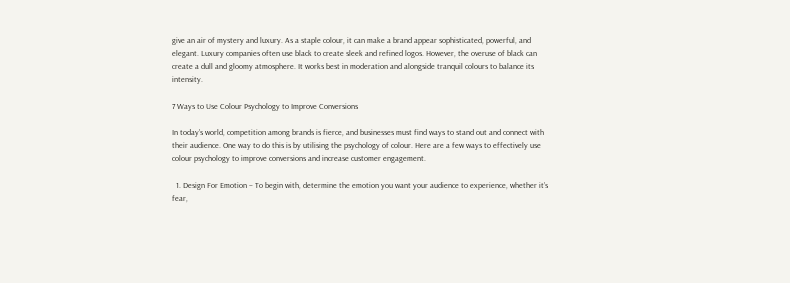give an air of mystery and luxury. As a staple colour, it can make a brand appear sophisticated, powerful, and elegant. Luxury companies often use black to create sleek and refined logos. However, the overuse of black can create a dull and gloomy atmosphere. It works best in moderation and alongside tranquil colours to balance its intensity.

7 Ways to Use Colour Psychology to Improve Conversions

In today’s world, competition among brands is fierce, and businesses must find ways to stand out and connect with their audience. One way to do this is by utilising the psychology of colour. Here are a few ways to effectively use colour psychology to improve conversions and increase customer engagement.

  1. Design For Emotion – To begin with, determine the emotion you want your audience to experience, whether it’s fear,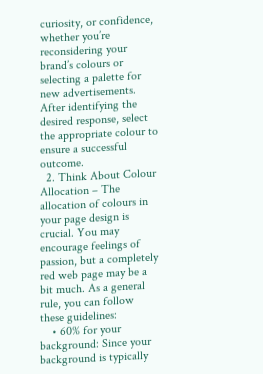curiosity, or confidence, whether you’re reconsidering your brand’s colours or selecting a palette for new advertisements. After identifying the desired response, select the appropriate colour to ensure a successful outcome.
  2. Think About Colour Allocation – The allocation of colours in your page design is crucial. You may encourage feelings of passion, but a completely red web page may be a bit much. As a general rule, you can follow these guidelines:
    • 60% for your background: Since your background is typically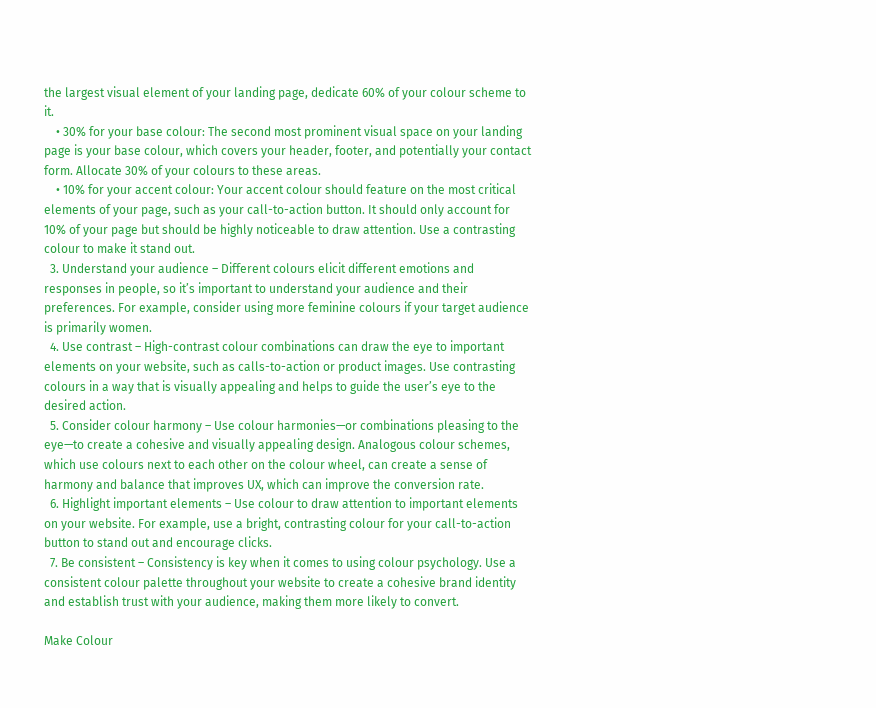the largest visual element of your landing page, dedicate 60% of your colour scheme to it.
    • 30% for your base colour: The second most prominent visual space on your landing page is your base colour, which covers your header, footer, and potentially your contact form. Allocate 30% of your colours to these areas.
    • 10% for your accent colour: Your accent colour should feature on the most critical elements of your page, such as your call-to-action button. It should only account for 10% of your page but should be highly noticeable to draw attention. Use a contrasting colour to make it stand out.
  3. Understand your audience – Different colours elicit different emotions and responses in people, so it’s important to understand your audience and their preferences. For example, consider using more feminine colours if your target audience is primarily women.
  4. Use contrast – High-contrast colour combinations can draw the eye to important elements on your website, such as calls-to-action or product images. Use contrasting colours in a way that is visually appealing and helps to guide the user’s eye to the desired action.
  5. Consider colour harmony – Use colour harmonies—or combinations pleasing to the eye—to create a cohesive and visually appealing design. Analogous colour schemes, which use colours next to each other on the colour wheel, can create a sense of harmony and balance that improves UX, which can improve the conversion rate.
  6. Highlight important elements – Use colour to draw attention to important elements on your website. For example, use a bright, contrasting colour for your call-to-action button to stand out and encourage clicks.
  7. Be consistent – Consistency is key when it comes to using colour psychology. Use a consistent colour palette throughout your website to create a cohesive brand identity and establish trust with your audience, making them more likely to convert.

Make Colour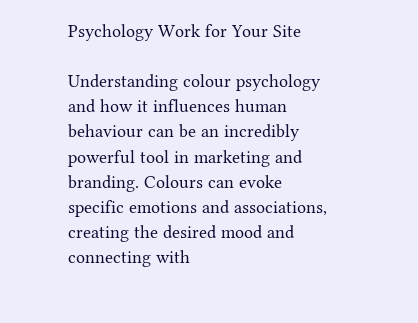Psychology Work for Your Site

Understanding colour psychology and how it influences human behaviour can be an incredibly powerful tool in marketing and branding. Colours can evoke specific emotions and associations, creating the desired mood and connecting with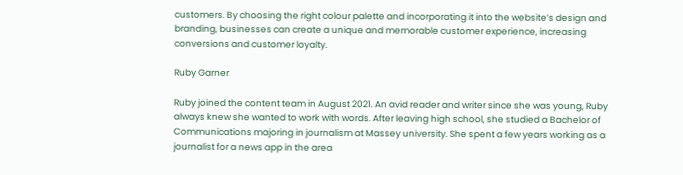customers. By choosing the right colour palette and incorporating it into the website’s design and branding, businesses can create a unique and memorable customer experience, increasing conversions and customer loyalty.

Ruby Garner

Ruby joined the content team in August 2021. An avid reader and writer since she was young, Ruby always knew she wanted to work with words. After leaving high school, she studied a Bachelor of Communications majoring in journalism at Massey university. She spent a few years working as a journalist for a news app in the area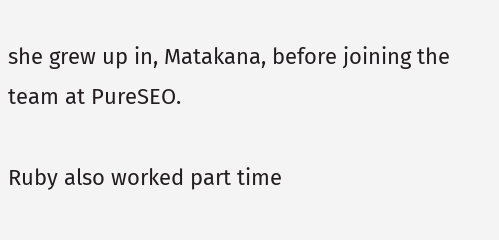she grew up in, Matakana, before joining the team at PureSEO.

Ruby also worked part time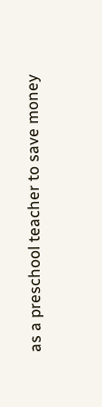as a preschool teacher to save money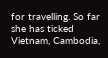for travelling. So far she has ticked Vietnam, Cambodia,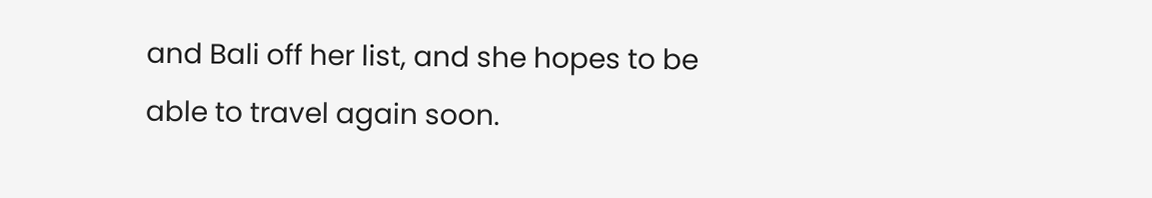and Bali off her list, and she hopes to be able to travel again soon.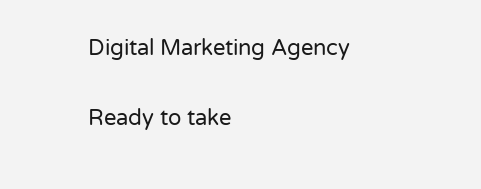Digital Marketing Agency

Ready to take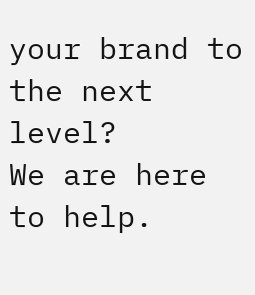your brand to the next level?
We are here to help.